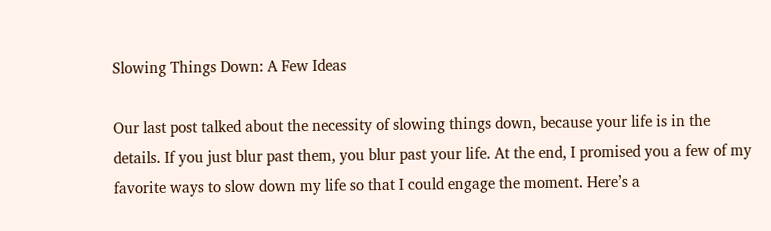Slowing Things Down: A Few Ideas

Our last post talked about the necessity of slowing things down, because your life is in the details. If you just blur past them, you blur past your life. At the end, I promised you a few of my favorite ways to slow down my life so that I could engage the moment. Here’s a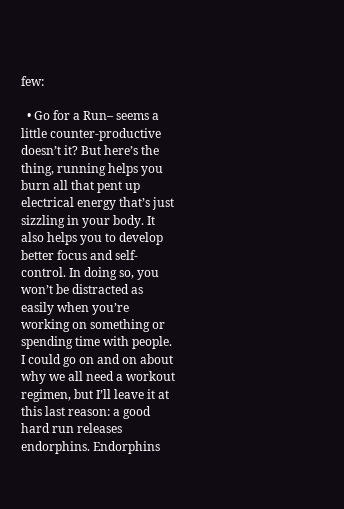few:

  • Go for a Run– seems a little counter-productive doesn’t it? But here’s the thing, running helps you burn all that pent up electrical energy that’s just sizzling in your body. It also helps you to develop better focus and self-control. In doing so, you won’t be distracted as easily when you’re working on something or spending time with people. I could go on and on about why we all need a workout regimen, but I’ll leave it at this last reason: a good hard run releases endorphins. Endorphins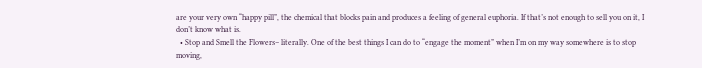are your very own “happy pill”, the chemical that blocks pain and produces a feeling of general euphoria. If that’s not enough to sell you on it, I don’t know what is.
  • Stop and Smell the Flowers– literally. One of the best things I can do to “engage the moment” when I’m on my way somewhere is to stop moving,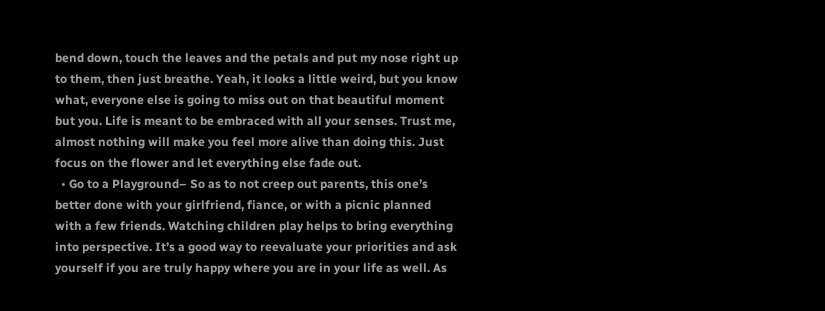bend down, touch the leaves and the petals and put my nose right up to them, then just breathe. Yeah, it looks a little weird, but you know what, everyone else is going to miss out on that beautiful moment but you. Life is meant to be embraced with all your senses. Trust me, almost nothing will make you feel more alive than doing this. Just focus on the flower and let everything else fade out.
  • Go to a Playground– So as to not creep out parents, this one’s better done with your girlfriend, fiance, or with a picnic planned with a few friends. Watching children play helps to bring everything into perspective. It’s a good way to reevaluate your priorities and ask yourself if you are truly happy where you are in your life as well. As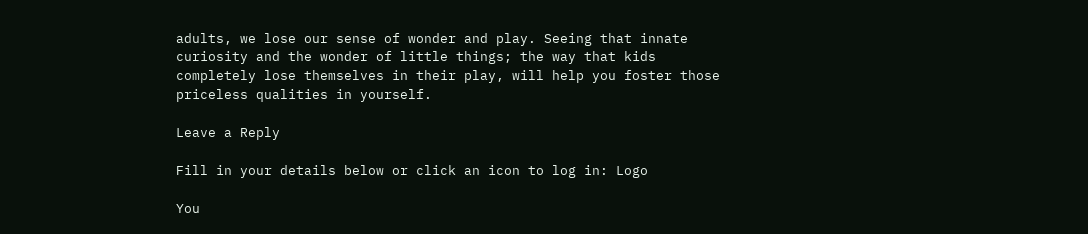adults, we lose our sense of wonder and play. Seeing that innate curiosity and the wonder of little things; the way that kids completely lose themselves in their play, will help you foster those priceless qualities in yourself.

Leave a Reply

Fill in your details below or click an icon to log in: Logo

You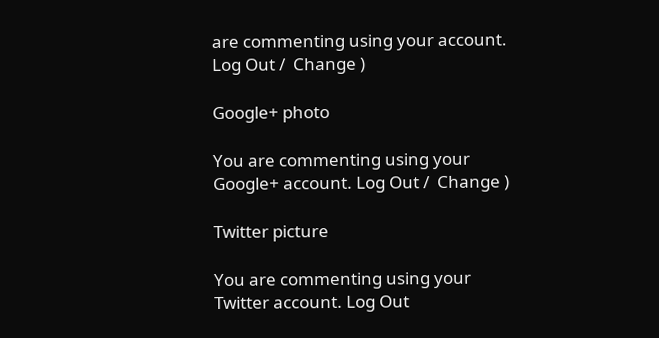are commenting using your account. Log Out /  Change )

Google+ photo

You are commenting using your Google+ account. Log Out /  Change )

Twitter picture

You are commenting using your Twitter account. Log Out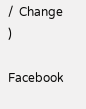/  Change )

Facebook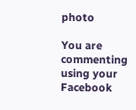photo

You are commenting using your Facebook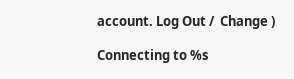account. Log Out /  Change )

Connecting to %s